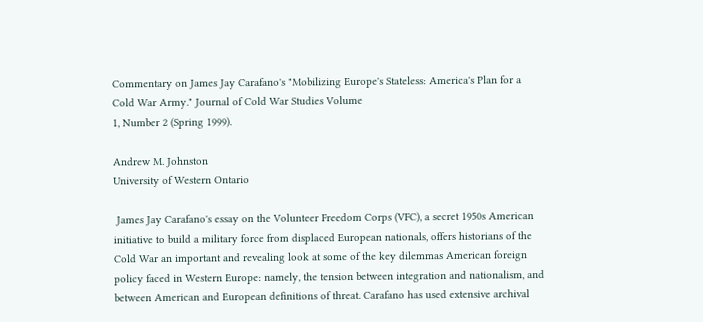Commentary on James Jay Carafano's "Mobilizing Europe's Stateless: America's Plan for a Cold War Army." Journal of Cold War Studies Volume
1, Number 2 (Spring 1999).

Andrew M. Johnston
University of Western Ontario

 James Jay Carafano's essay on the Volunteer Freedom Corps (VFC), a secret 1950s American initiative to build a military force from displaced European nationals, offers historians of the Cold War an important and revealing look at some of the key dilemmas American foreign policy faced in Western Europe: namely, the tension between integration and nationalism, and between American and European definitions of threat. Carafano has used extensive archival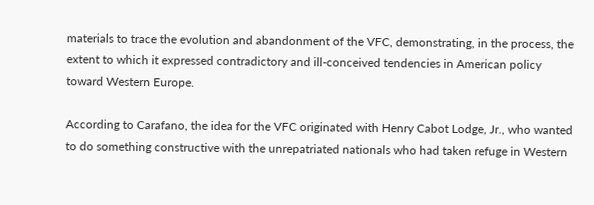materials to trace the evolution and abandonment of the VFC, demonstrating, in the process, the extent to which it expressed contradictory and ill-conceived tendencies in American policy toward Western Europe.

According to Carafano, the idea for the VFC originated with Henry Cabot Lodge, Jr., who wanted to do something constructive with the unrepatriated nationals who had taken refuge in Western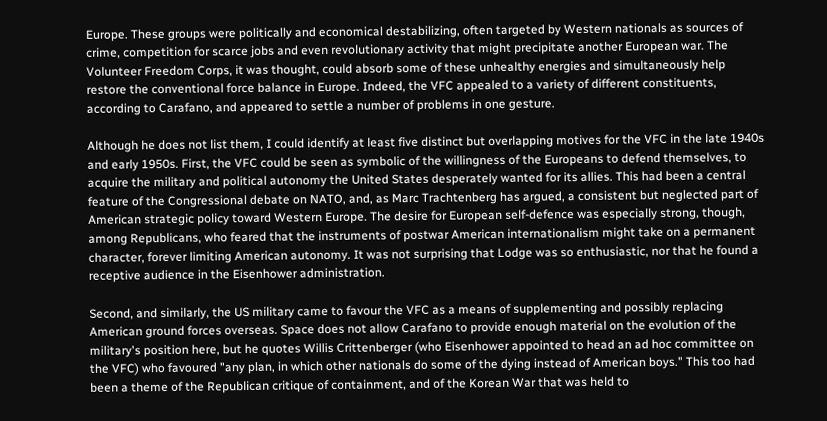Europe. These groups were politically and economical destabilizing, often targeted by Western nationals as sources of crime, competition for scarce jobs and even revolutionary activity that might precipitate another European war. The Volunteer Freedom Corps, it was thought, could absorb some of these unhealthy energies and simultaneously help restore the conventional force balance in Europe. Indeed, the VFC appealed to a variety of different constituents, according to Carafano, and appeared to settle a number of problems in one gesture.

Although he does not list them, I could identify at least five distinct but overlapping motives for the VFC in the late 1940s and early 1950s. First, the VFC could be seen as symbolic of the willingness of the Europeans to defend themselves, to acquire the military and political autonomy the United States desperately wanted for its allies. This had been a central feature of the Congressional debate on NATO, and, as Marc Trachtenberg has argued, a consistent but neglected part of American strategic policy toward Western Europe. The desire for European self-defence was especially strong, though, among Republicans, who feared that the instruments of postwar American internationalism might take on a permanent character, forever limiting American autonomy. It was not surprising that Lodge was so enthusiastic, nor that he found a receptive audience in the Eisenhower administration.

Second, and similarly, the US military came to favour the VFC as a means of supplementing and possibly replacing American ground forces overseas. Space does not allow Carafano to provide enough material on the evolution of the military's position here, but he quotes Willis Crittenberger (who Eisenhower appointed to head an ad hoc committee on the VFC) who favoured "any plan, in which other nationals do some of the dying instead of American boys." This too had been a theme of the Republican critique of containment, and of the Korean War that was held to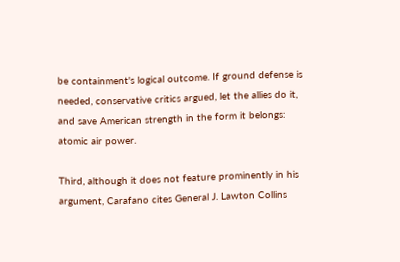be containment's logical outcome. If ground defense is needed, conservative critics argued, let the allies do it, and save American strength in the form it belongs: atomic air power.

Third, although it does not feature prominently in his argument, Carafano cites General J. Lawton Collins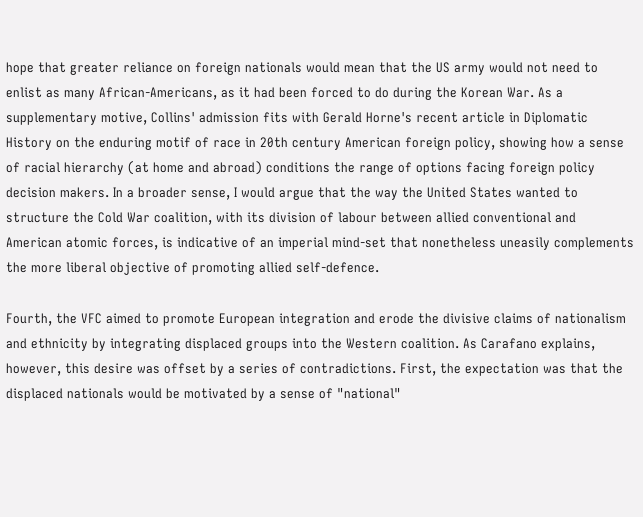hope that greater reliance on foreign nationals would mean that the US army would not need to enlist as many African-Americans, as it had been forced to do during the Korean War. As a supplementary motive, Collins' admission fits with Gerald Horne's recent article in Diplomatic History on the enduring motif of race in 20th century American foreign policy, showing how a sense of racial hierarchy (at home and abroad) conditions the range of options facing foreign policy decision makers. In a broader sense, I would argue that the way the United States wanted to structure the Cold War coalition, with its division of labour between allied conventional and American atomic forces, is indicative of an imperial mind-set that nonetheless uneasily complements the more liberal objective of promoting allied self-defence.

Fourth, the VFC aimed to promote European integration and erode the divisive claims of nationalism and ethnicity by integrating displaced groups into the Western coalition. As Carafano explains, however, this desire was offset by a series of contradictions. First, the expectation was that the displaced nationals would be motivated by a sense of "national"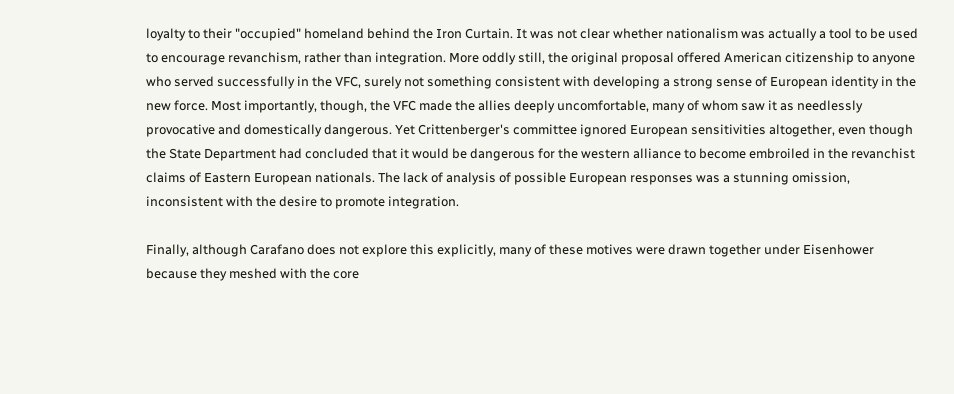loyalty to their "occupied" homeland behind the Iron Curtain. It was not clear whether nationalism was actually a tool to be used to encourage revanchism, rather than integration. More oddly still, the original proposal offered American citizenship to anyone who served successfully in the VFC, surely not something consistent with developing a strong sense of European identity in the new force. Most importantly, though, the VFC made the allies deeply uncomfortable, many of whom saw it as needlessly provocative and domestically dangerous. Yet Crittenberger's committee ignored European sensitivities altogether, even though the State Department had concluded that it would be dangerous for the western alliance to become embroiled in the revanchist claims of Eastern European nationals. The lack of analysis of possible European responses was a stunning omission, inconsistent with the desire to promote integration.

Finally, although Carafano does not explore this explicitly, many of these motives were drawn together under Eisenhower because they meshed with the core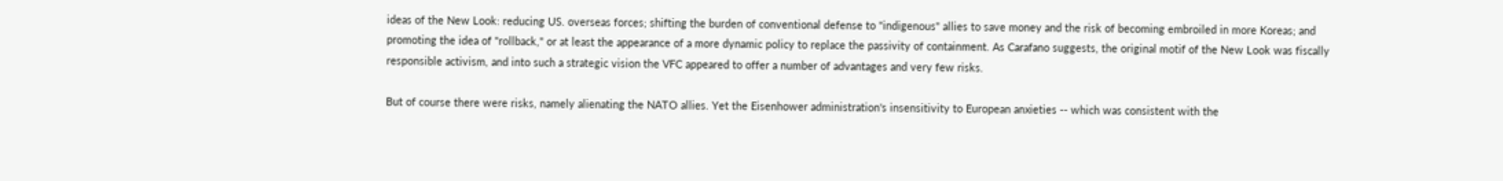ideas of the New Look: reducing US. overseas forces; shifting the burden of conventional defense to "indigenous" allies to save money and the risk of becoming embroiled in more Koreas; and promoting the idea of "rollback," or at least the appearance of a more dynamic policy to replace the passivity of containment. As Carafano suggests, the original motif of the New Look was fiscally responsible activism, and into such a strategic vision the VFC appeared to offer a number of advantages and very few risks.

But of course there were risks, namely alienating the NATO allies. Yet the Eisenhower administration's insensitivity to European anxieties -- which was consistent with the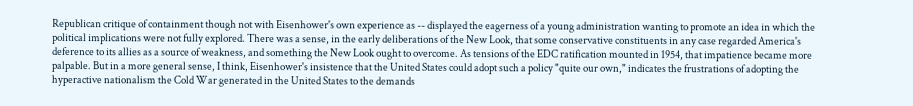Republican critique of containment though not with Eisenhower's own experience as -- displayed the eagerness of a young administration wanting to promote an idea in which the political implications were not fully explored. There was a sense, in the early deliberations of the New Look, that some conservative constituents in any case regarded America's deference to its allies as a source of weakness, and something the New Look ought to overcome. As tensions of the EDC ratification mounted in 1954, that impatience became more palpable. But in a more general sense, I think, Eisenhower's insistence that the United States could adopt such a policy "quite our own," indicates the frustrations of adopting the hyperactive nationalism the Cold War generated in the United States to the demands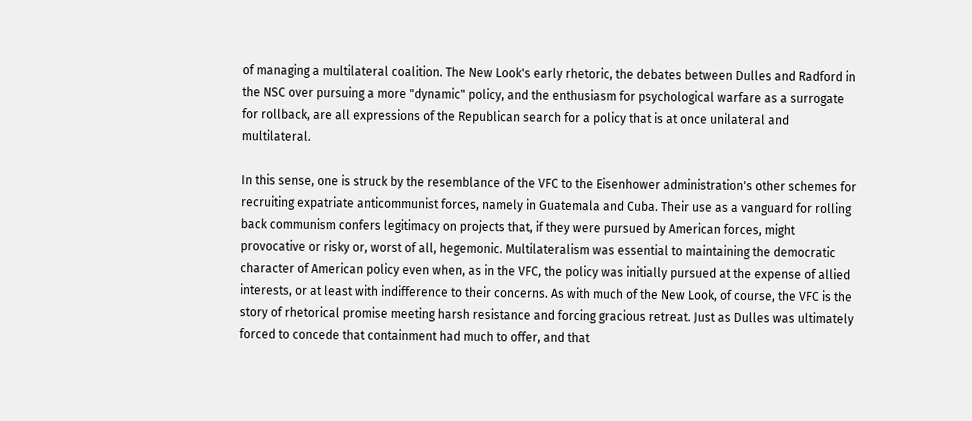of managing a multilateral coalition. The New Look's early rhetoric, the debates between Dulles and Radford in the NSC over pursuing a more "dynamic" policy, and the enthusiasm for psychological warfare as a surrogate for rollback, are all expressions of the Republican search for a policy that is at once unilateral and multilateral.

In this sense, one is struck by the resemblance of the VFC to the Eisenhower administration's other schemes for recruiting expatriate anticommunist forces, namely in Guatemala and Cuba. Their use as a vanguard for rolling back communism confers legitimacy on projects that, if they were pursued by American forces, might provocative or risky or, worst of all, hegemonic. Multilateralism was essential to maintaining the democratic character of American policy even when, as in the VFC, the policy was initially pursued at the expense of allied interests, or at least with indifference to their concerns. As with much of the New Look, of course, the VFC is the story of rhetorical promise meeting harsh resistance and forcing gracious retreat. Just as Dulles was ultimately forced to concede that containment had much to offer, and that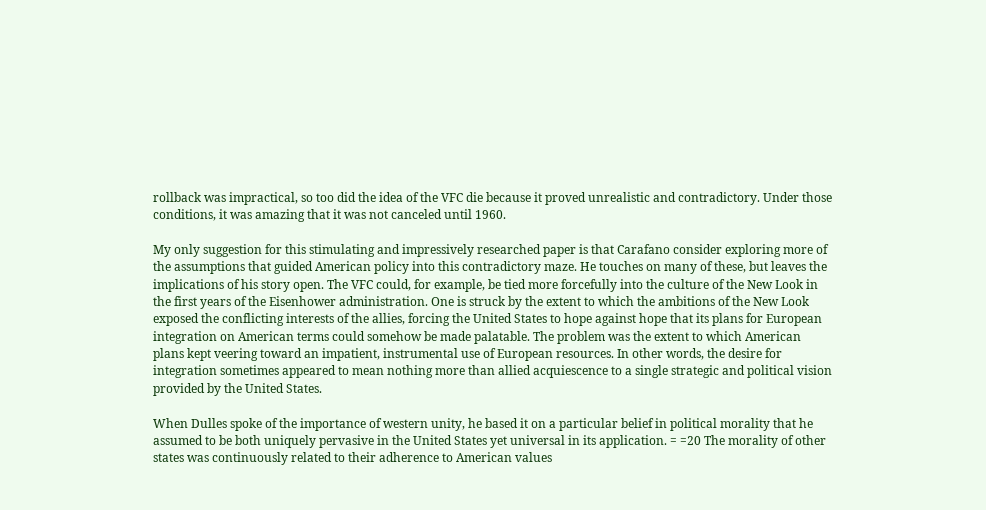rollback was impractical, so too did the idea of the VFC die because it proved unrealistic and contradictory. Under those conditions, it was amazing that it was not canceled until 1960.

My only suggestion for this stimulating and impressively researched paper is that Carafano consider exploring more of the assumptions that guided American policy into this contradictory maze. He touches on many of these, but leaves the implications of his story open. The VFC could, for example, be tied more forcefully into the culture of the New Look in the first years of the Eisenhower administration. One is struck by the extent to which the ambitions of the New Look exposed the conflicting interests of the allies, forcing the United States to hope against hope that its plans for European integration on American terms could somehow be made palatable. The problem was the extent to which American plans kept veering toward an impatient, instrumental use of European resources. In other words, the desire for integration sometimes appeared to mean nothing more than allied acquiescence to a single strategic and political vision provided by the United States.

When Dulles spoke of the importance of western unity, he based it on a particular belief in political morality that he assumed to be both uniquely pervasive in the United States yet universal in its application. = =20 The morality of other states was continuously related to their adherence to American values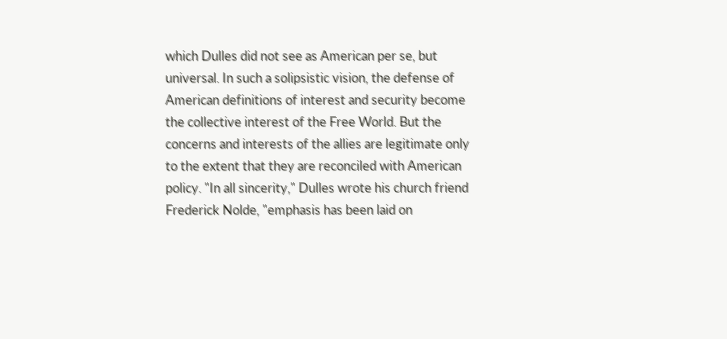which Dulles did not see as American per se, but universal. In such a solipsistic vision, the defense of American definitions of interest and security become the collective interest of the Free World. But the concerns and interests of the allies are legitimate only to the extent that they are reconciled with American policy. "In all sincerity," Dulles wrote his church friend Frederick Nolde, "emphasis has been laid on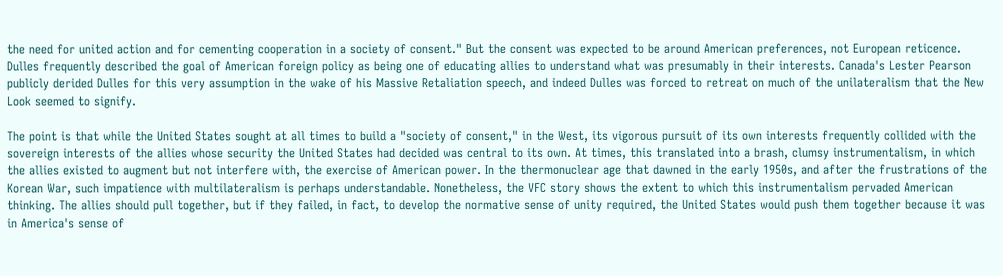the need for united action and for cementing cooperation in a society of consent." But the consent was expected to be around American preferences, not European reticence. Dulles frequently described the goal of American foreign policy as being one of educating allies to understand what was presumably in their interests. Canada's Lester Pearson publicly derided Dulles for this very assumption in the wake of his Massive Retaliation speech, and indeed Dulles was forced to retreat on much of the unilateralism that the New Look seemed to signify.

The point is that while the United States sought at all times to build a "society of consent," in the West, its vigorous pursuit of its own interests frequently collided with the sovereign interests of the allies whose security the United States had decided was central to its own. At times, this translated into a brash, clumsy instrumentalism, in which the allies existed to augment but not interfere with, the exercise of American power. In the thermonuclear age that dawned in the early 1950s, and after the frustrations of the Korean War, such impatience with multilateralism is perhaps understandable. Nonetheless, the VFC story shows the extent to which this instrumentalism pervaded American thinking. The allies should pull together, but if they failed, in fact, to develop the normative sense of unity required, the United States would push them together because it was in America's sense of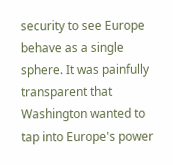security to see Europe behave as a single sphere. It was painfully transparent that Washington wanted to tap into Europe's power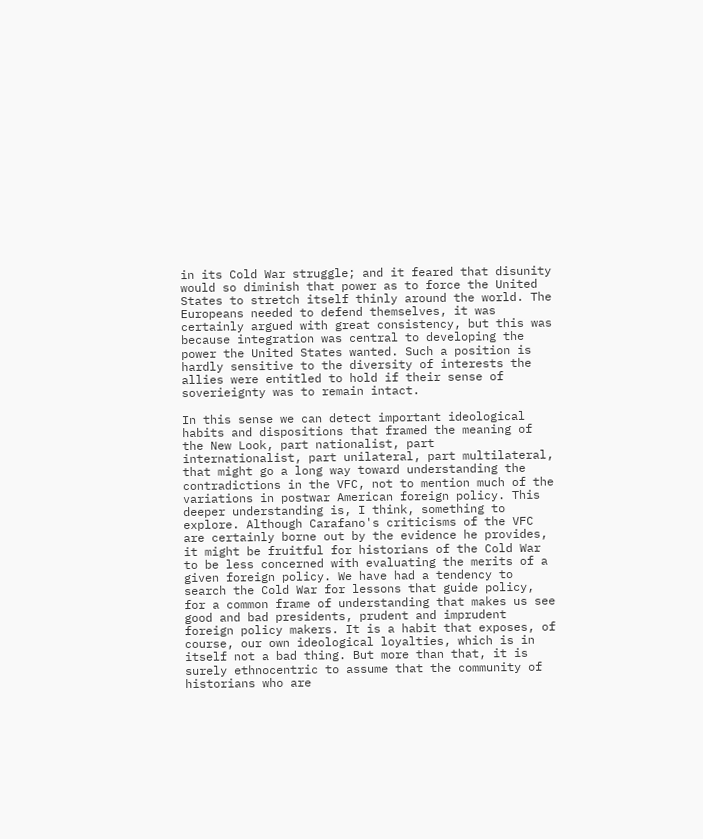in its Cold War struggle; and it feared that disunity would so diminish that power as to force the United States to stretch itself thinly around the world. The Europeans needed to defend themselves, it was certainly argued with great consistency, but this was because integration was central to developing the power the United States wanted. Such a position is hardly sensitive to the diversity of interests the allies were entitled to hold if their sense of soverieignty was to remain intact.

In this sense we can detect important ideological habits and dispositions that framed the meaning of the New Look, part nationalist, part internationalist, part unilateral, part multilateral, that might go a long way toward understanding the contradictions in the VFC, not to mention much of the variations in postwar American foreign policy. This deeper understanding is, I think, something to explore. Although Carafano's criticisms of the VFC are certainly borne out by the evidence he provides, it might be fruitful for historians of the Cold War to be less concerned with evaluating the merits of a given foreign policy. We have had a tendency to search the Cold War for lessons that guide policy, for a common frame of understanding that makes us see good and bad presidents, prudent and imprudent foreign policy makers. It is a habit that exposes, of course, our own ideological loyalties, which is in itself not a bad thing. But more than that, it is surely ethnocentric to assume that the community of historians who are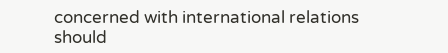concerned with international relations should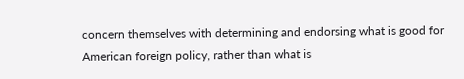concern themselves with determining and endorsing what is good for American foreign policy, rather than what is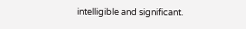intelligible and significant.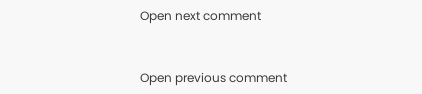Open next comment


Open previous comment